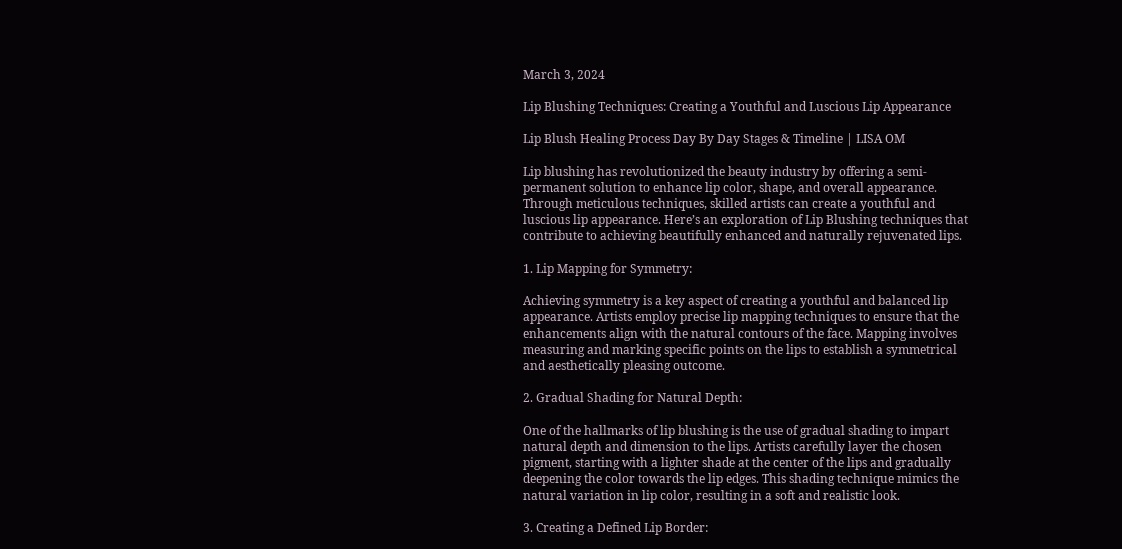March 3, 2024

Lip Blushing Techniques: Creating a Youthful and Luscious Lip Appearance

Lip Blush Healing Process Day By Day Stages & Timeline | LISA OM

Lip blushing has revolutionized the beauty industry by offering a semi-permanent solution to enhance lip color, shape, and overall appearance. Through meticulous techniques, skilled artists can create a youthful and luscious lip appearance. Here’s an exploration of Lip Blushing techniques that contribute to achieving beautifully enhanced and naturally rejuvenated lips.

1. Lip Mapping for Symmetry:

Achieving symmetry is a key aspect of creating a youthful and balanced lip appearance. Artists employ precise lip mapping techniques to ensure that the enhancements align with the natural contours of the face. Mapping involves measuring and marking specific points on the lips to establish a symmetrical and aesthetically pleasing outcome.

2. Gradual Shading for Natural Depth:

One of the hallmarks of lip blushing is the use of gradual shading to impart natural depth and dimension to the lips. Artists carefully layer the chosen pigment, starting with a lighter shade at the center of the lips and gradually deepening the color towards the lip edges. This shading technique mimics the natural variation in lip color, resulting in a soft and realistic look.

3. Creating a Defined Lip Border: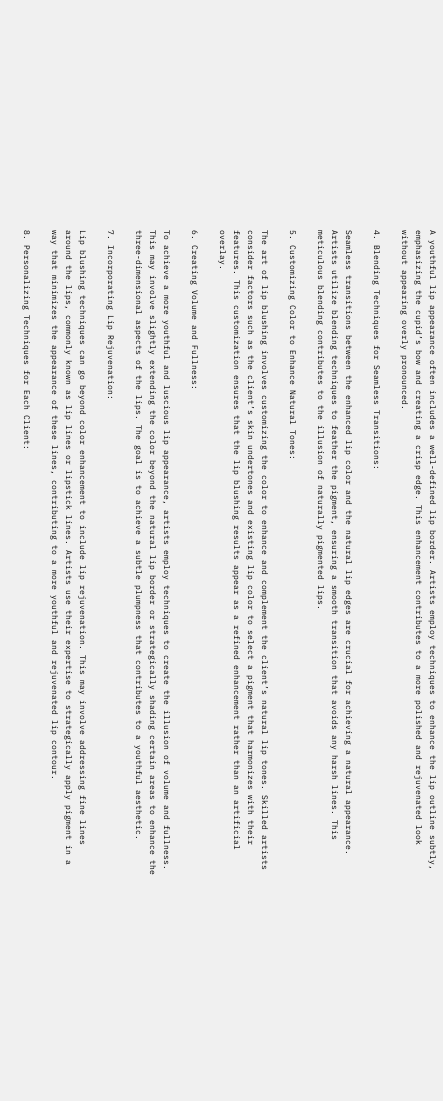A youthful lip appearance often includes a well-defined lip border. Artists employ techniques to enhance the lip outline subtly, emphasizing the cupid’s bow and creating a crisp edge. This enhancement contributes to a more polished and rejuvenated look without appearing overly pronounced.

4. Blending Techniques for Seamless Transitions:

Seamless transitions between the enhanced lip color and the natural lip edges are crucial for achieving a natural appearance. Artists utilize blending techniques to feather the pigment, ensuring a smooth transition that avoids any harsh lines. This meticulous blending contributes to the illusion of naturally pigmented lips.

5. Customizing Color to Enhance Natural Tones:

The art of lip blushing involves customizing the color to enhance and complement the client’s natural lip tones. Skilled artists consider factors such as the client’s skin undertones and existing lip color to select a pigment that harmonizes with their features. This customization ensures that the lip blushing results appear as a refined enhancement rather than an artificial overlay.

6. Creating Volume and Fullness:

To achieve a more youthful and luscious lip appearance, artists employ techniques to create the illusion of volume and fullness. This may involve slightly extending the color beyond the natural lip border or strategically shading certain areas to enhance the three-dimensional aspects of the lips. The goal is to achieve a subtle plumpness that contributes to a youthful aesthetic.

7. Incorporating Lip Rejuvenation:

Lip blushing techniques can go beyond color enhancement to include lip rejuvenation. This may involve addressing fine lines around the lips, commonly known as lip lines or lipstick lines. Artists use their expertise to strategically apply pigment in a way that minimizes the appearance of these lines, contributing to a more youthful and rejuvenated lip contour.

8. Personalizing Techniques for Each Client: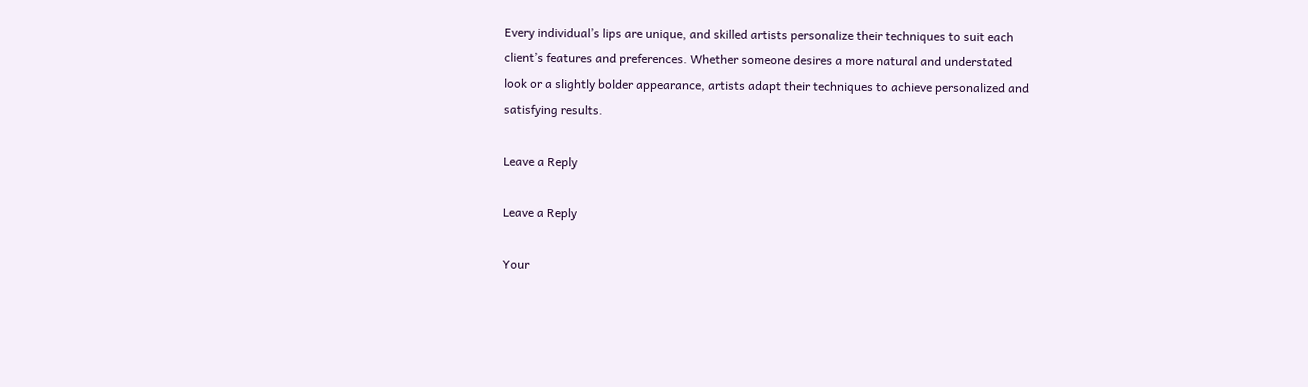Every individual’s lips are unique, and skilled artists personalize their techniques to suit each client’s features and preferences. Whether someone desires a more natural and understated look or a slightly bolder appearance, artists adapt their techniques to achieve personalized and satisfying results.

Leave a Reply

Leave a Reply

Your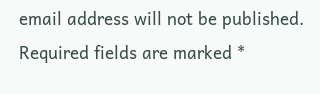email address will not be published. Required fields are marked *